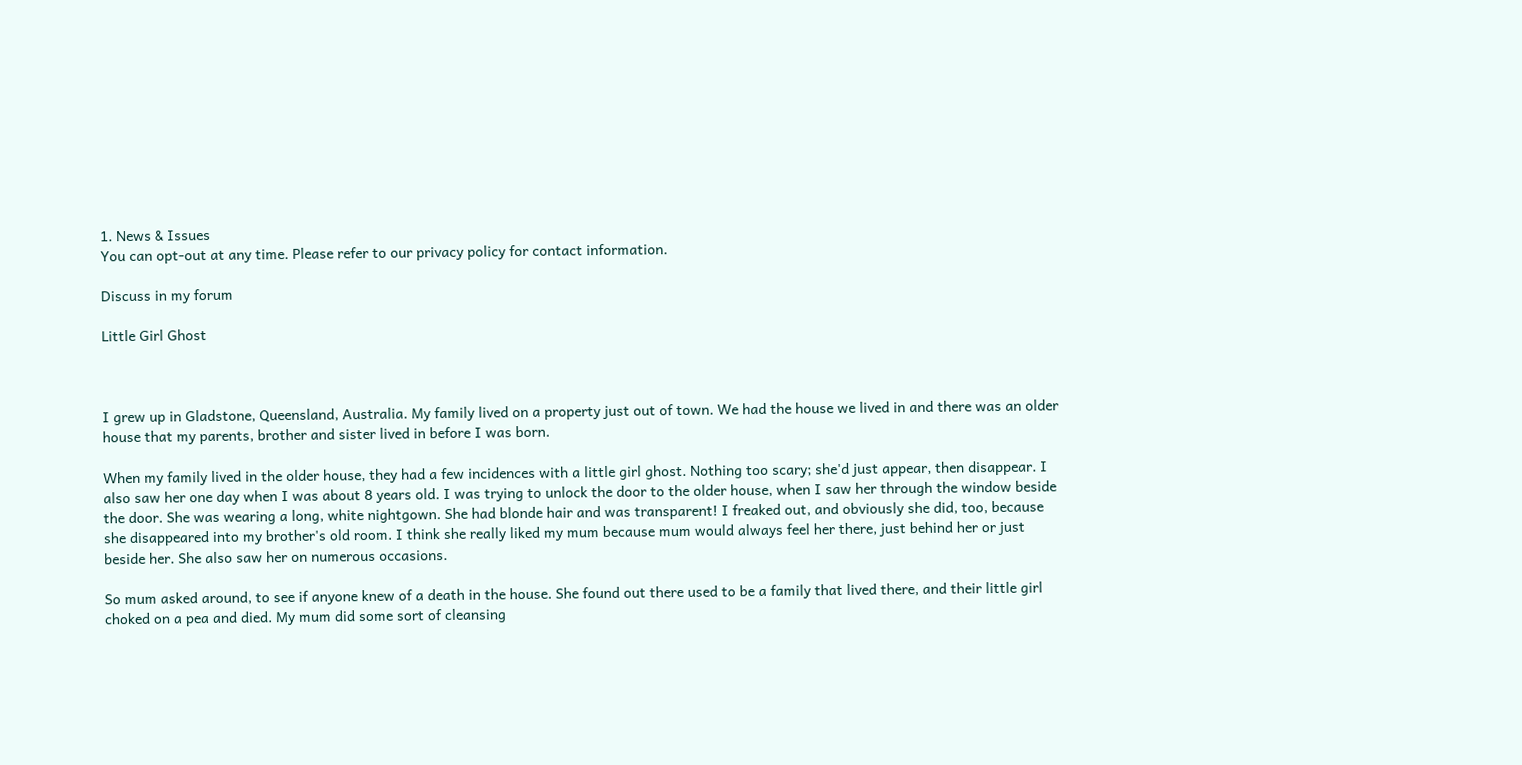1. News & Issues
You can opt-out at any time. Please refer to our privacy policy for contact information.

Discuss in my forum

Little Girl Ghost



I grew up in Gladstone, Queensland, Australia. My family lived on a property just out of town. We had the house we lived in and there was an older house that my parents, brother and sister lived in before I was born.

When my family lived in the older house, they had a few incidences with a little girl ghost. Nothing too scary; she'd just appear, then disappear. I also saw her one day when I was about 8 years old. I was trying to unlock the door to the older house, when I saw her through the window beside the door. She was wearing a long, white nightgown. She had blonde hair and was transparent! I freaked out, and obviously she did, too, because she disappeared into my brother's old room. I think she really liked my mum because mum would always feel her there, just behind her or just beside her. She also saw her on numerous occasions.

So mum asked around, to see if anyone knew of a death in the house. She found out there used to be a family that lived there, and their little girl choked on a pea and died. My mum did some sort of cleansing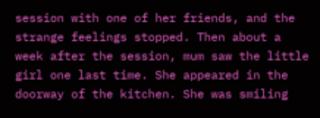session with one of her friends, and the strange feelings stopped. Then about a week after the session, mum saw the little girl one last time. She appeared in the doorway of the kitchen. She was smiling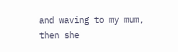and waving to my mum, then she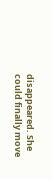disappeared. She could finally move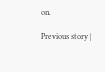on.

Previous story |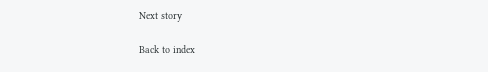Next story

Back to index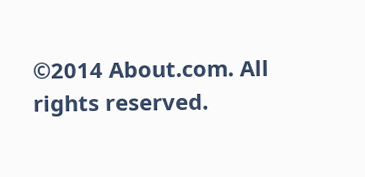©2014 About.com. All rights reserved.